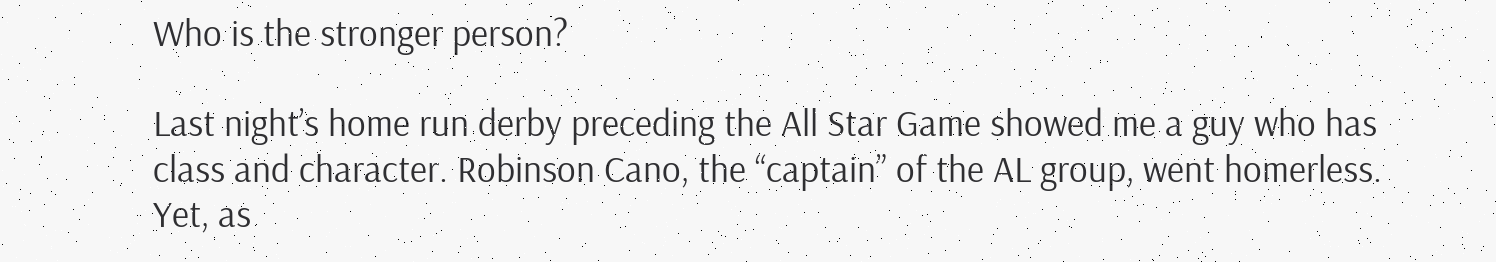Who is the stronger person?

Last night’s home run derby preceding the All Star Game showed me a guy who has class and character. Robinson Cano, the “captain” of the AL group, went homerless. Yet, as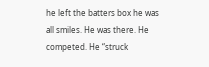he left the batters box he was all smiles. He was there. He competed. He “struck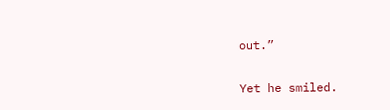out.”

Yet he smiled.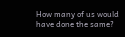How many of us would have done the same?